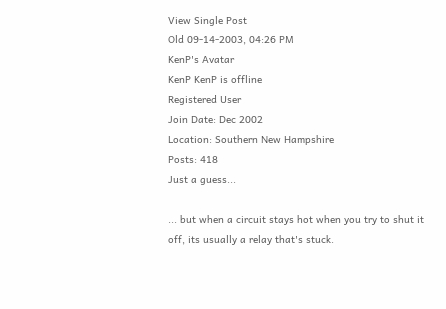View Single Post
Old 09-14-2003, 04:26 PM
KenP's Avatar
KenP KenP is offline
Registered User
Join Date: Dec 2002
Location: Southern New Hampshire
Posts: 418
Just a guess...

... but when a circuit stays hot when you try to shut it off, its usually a relay that's stuck.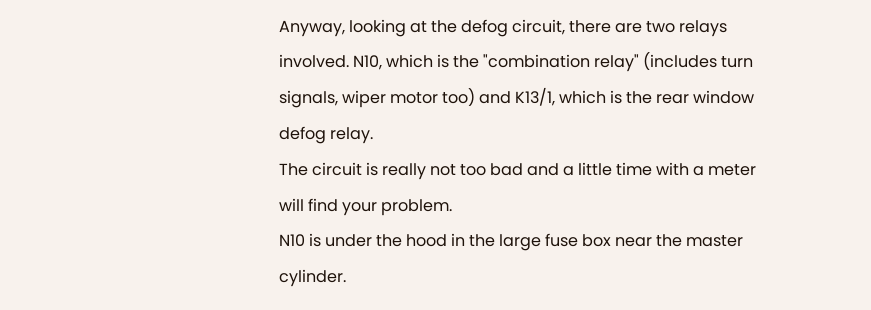Anyway, looking at the defog circuit, there are two relays involved. N10, which is the "combination relay" (includes turn signals, wiper motor too) and K13/1, which is the rear window defog relay.
The circuit is really not too bad and a little time with a meter will find your problem.
N10 is under the hood in the large fuse box near the master cylinder.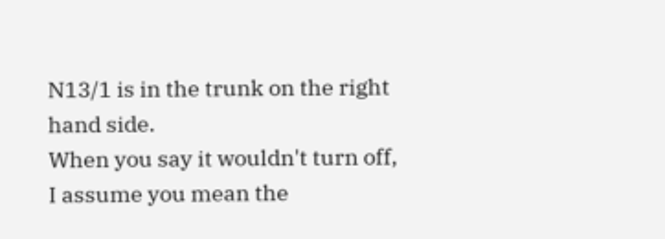N13/1 is in the trunk on the right hand side.
When you say it wouldn't turn off, I assume you mean the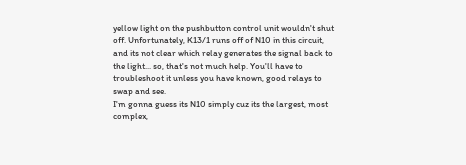yellow light on the pushbutton control unit wouldn't shut off. Unfortunately, K13/1 runs off of N10 in this circuit, and its not clear which relay generates the signal back to the light... so, that's not much help. You'll have to troubleshoot it unless you have known, good relays to swap and see.
I'm gonna guess its N10 simply cuz its the largest, most complex,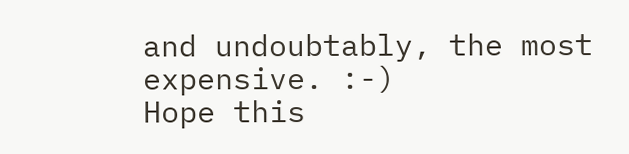and undoubtably, the most expensive. :-)
Hope this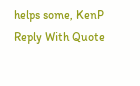helps some, KenP
Reply With Quote